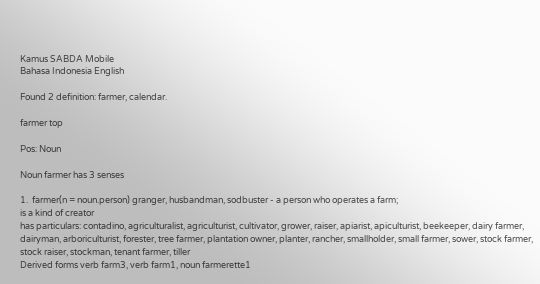Kamus SABDA Mobile
Bahasa Indonesia English

Found 2 definition: farmer, calendar.

farmer top

Pos: Noun

Noun farmer has 3 senses

1.  farmer(n = noun.person) granger, husbandman, sodbuster - a person who operates a farm;
is a kind of creator
has particulars: contadino, agriculturalist, agriculturist, cultivator, grower, raiser, apiarist, apiculturist, beekeeper, dairy farmer, dairyman, arboriculturist, forester, tree farmer, plantation owner, planter, rancher, smallholder, small farmer, sower, stock farmer, stock raiser, stockman, tenant farmer, tiller
Derived forms verb farm3, verb farm1, noun farmerette1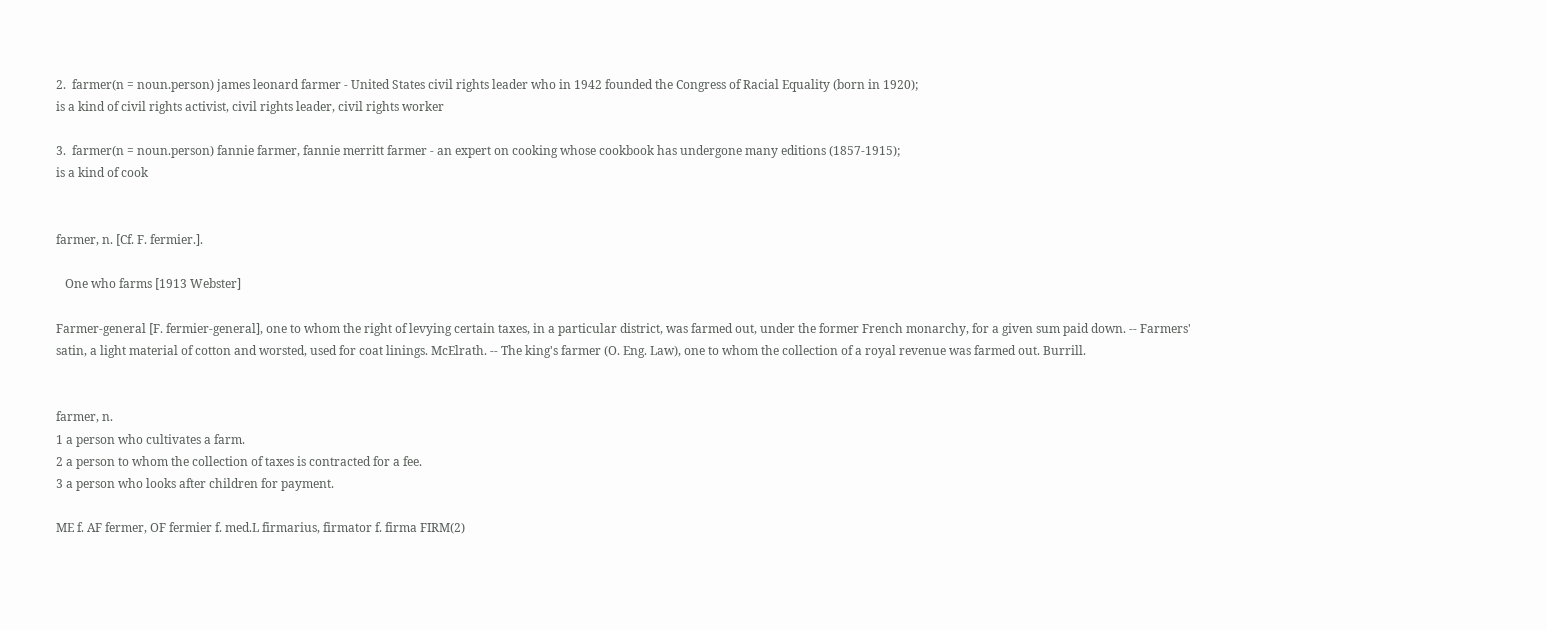2.  farmer(n = noun.person) james leonard farmer - United States civil rights leader who in 1942 founded the Congress of Racial Equality (born in 1920);
is a kind of civil rights activist, civil rights leader, civil rights worker

3.  farmer(n = noun.person) fannie farmer, fannie merritt farmer - an expert on cooking whose cookbook has undergone many editions (1857-1915);
is a kind of cook


farmer, n. [Cf. F. fermier.].

   One who farms [1913 Webster]

Farmer-general [F. fermier-general], one to whom the right of levying certain taxes, in a particular district, was farmed out, under the former French monarchy, for a given sum paid down. -- Farmers' satin, a light material of cotton and worsted, used for coat linings. McElrath. -- The king's farmer (O. Eng. Law), one to whom the collection of a royal revenue was farmed out. Burrill.


farmer, n.
1 a person who cultivates a farm.
2 a person to whom the collection of taxes is contracted for a fee.
3 a person who looks after children for payment.

ME f. AF fermer, OF fermier f. med.L firmarius, firmator f. firma FIRM(2)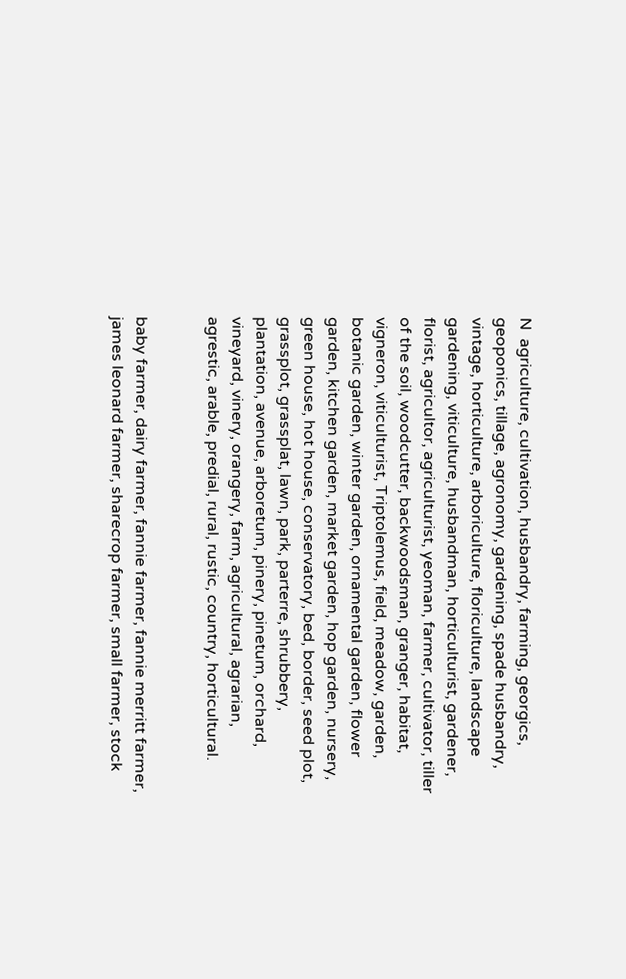N  agriculture, cultivation, husbandry, farming, georgics, geoponics, tillage, agronomy, gardening, spade husbandry, vintage, horticulture, arboriculture, floriculture, landscape gardening, viticulture, husbandman, horticulturist, gardener, florist, agricultor, agriculturist, yeoman, farmer, cultivator, tiller of the soil, woodcutter, backwoodsman, granger, habitat, vigneron, viticulturist, Triptolemus, field, meadow, garden, botanic garden, winter garden, ornamental garden, flower garden, kitchen garden, market garden, hop garden, nursery, green house, hot house, conservatory, bed, border, seed plot, grassplot, grassplat, lawn, park, parterre, shrubbery, plantation, avenue, arboretum, pinery, pinetum, orchard, vineyard, vinery, orangery, farm, agricultural, agrarian, agrestic, arable, predial, rural, rustic, country, horticultural.


baby farmer, dairy farmer, fannie farmer, fannie merritt farmer, james leonard farmer, sharecrop farmer, small farmer, stock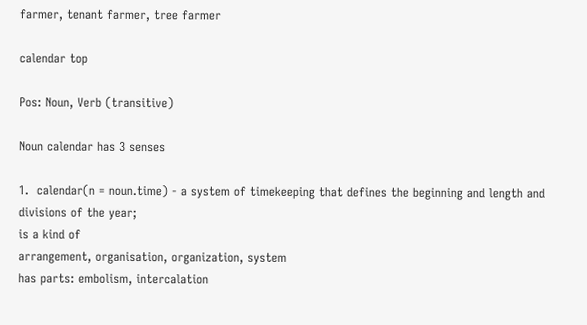farmer, tenant farmer, tree farmer

calendar top

Pos: Noun, Verb (transitive)

Noun calendar has 3 senses

1.  calendar(n = noun.time) - a system of timekeeping that defines the beginning and length and divisions of the year;
is a kind of
arrangement, organisation, organization, system
has parts: embolism, intercalation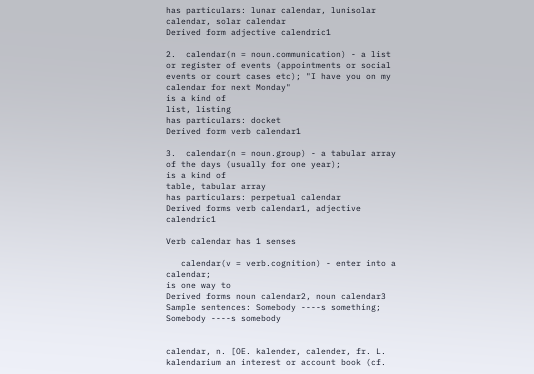has particulars: lunar calendar, lunisolar calendar, solar calendar
Derived form adjective calendric1

2.  calendar(n = noun.communication) - a list or register of events (appointments or social events or court cases etc); "I have you on my calendar for next Monday"
is a kind of
list, listing
has particulars: docket
Derived form verb calendar1

3.  calendar(n = noun.group) - a tabular array of the days (usually for one year);
is a kind of
table, tabular array
has particulars: perpetual calendar
Derived forms verb calendar1, adjective calendric1

Verb calendar has 1 senses

   calendar(v = verb.cognition) - enter into a calendar;
is one way to
Derived forms noun calendar2, noun calendar3
Sample sentences: Somebody ----s something; Somebody ----s somebody


calendar, n. [OE. kalender, calender, fr. L. kalendarium an interest or account book (cf.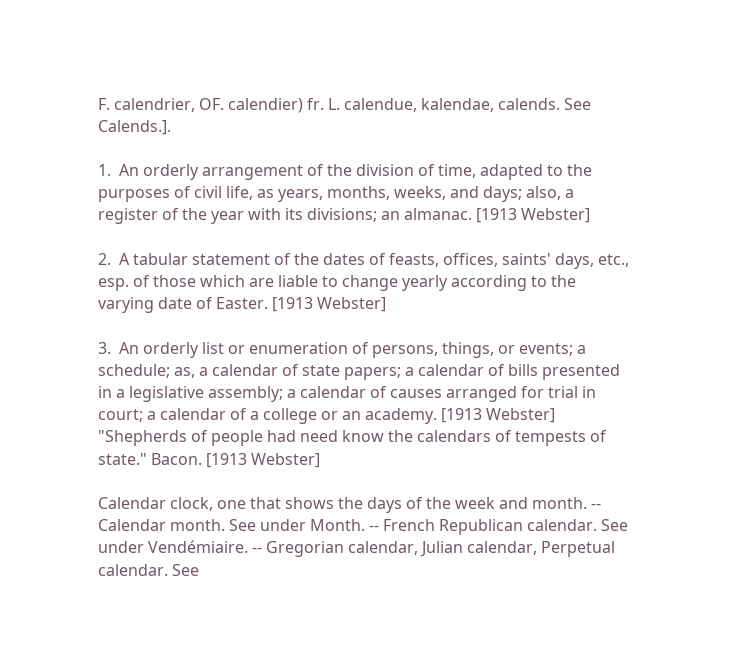F. calendrier, OF. calendier) fr. L. calendue, kalendae, calends. See Calends.].

1.  An orderly arrangement of the division of time, adapted to the purposes of civil life, as years, months, weeks, and days; also, a register of the year with its divisions; an almanac. [1913 Webster]

2.  A tabular statement of the dates of feasts, offices, saints' days, etc., esp. of those which are liable to change yearly according to the varying date of Easter. [1913 Webster]

3.  An orderly list or enumeration of persons, things, or events; a schedule; as, a calendar of state papers; a calendar of bills presented in a legislative assembly; a calendar of causes arranged for trial in court; a calendar of a college or an academy. [1913 Webster]
"Shepherds of people had need know the calendars of tempests of state." Bacon. [1913 Webster]

Calendar clock, one that shows the days of the week and month. -- Calendar month. See under Month. -- French Republican calendar. See under Vendémiaire. -- Gregorian calendar, Julian calendar, Perpetual calendar. See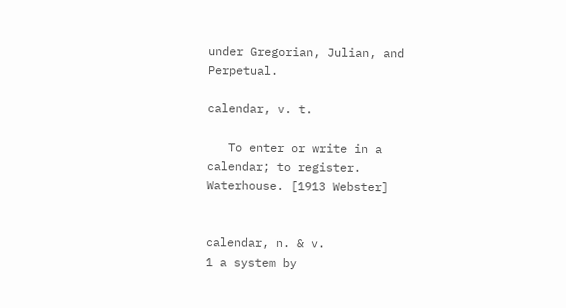under Gregorian, Julian, and Perpetual.

calendar, v. t.

   To enter or write in a calendar; to register. Waterhouse. [1913 Webster]


calendar, n. & v.
1 a system by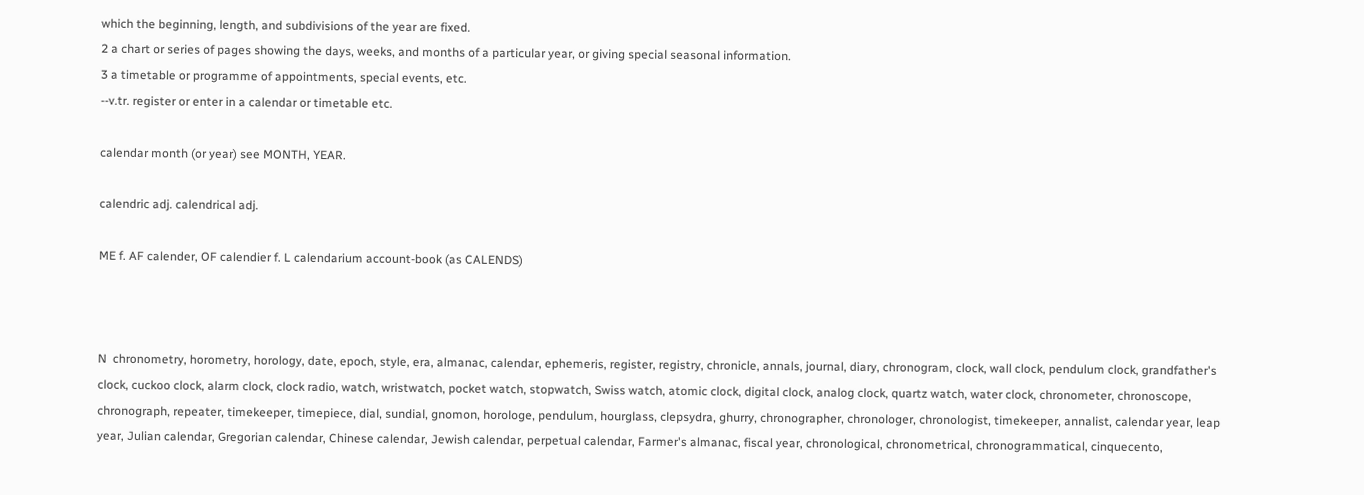which the beginning, length, and subdivisions of the year are fixed.
2 a chart or series of pages showing the days, weeks, and months of a particular year, or giving special seasonal information.
3 a timetable or programme of appointments, special events, etc.
--v.tr. register or enter in a calendar or timetable etc.

calendar month (or year) see MONTH, YEAR.

calendric adj. calendrical adj.

ME f. AF calender, OF calendier f. L calendarium account-book (as CALENDS)



N  chronometry, horometry, horology, date, epoch, style, era, almanac, calendar, ephemeris, register, registry, chronicle, annals, journal, diary, chronogram, clock, wall clock, pendulum clock, grandfather's clock, cuckoo clock, alarm clock, clock radio, watch, wristwatch, pocket watch, stopwatch, Swiss watch, atomic clock, digital clock, analog clock, quartz watch, water clock, chronometer, chronoscope, chronograph, repeater, timekeeper, timepiece, dial, sundial, gnomon, horologe, pendulum, hourglass, clepsydra, ghurry, chronographer, chronologer, chronologist, timekeeper, annalist, calendar year, leap year, Julian calendar, Gregorian calendar, Chinese calendar, Jewish calendar, perpetual calendar, Farmer's almanac, fiscal year, chronological, chronometrical, chronogrammatical, cinquecento,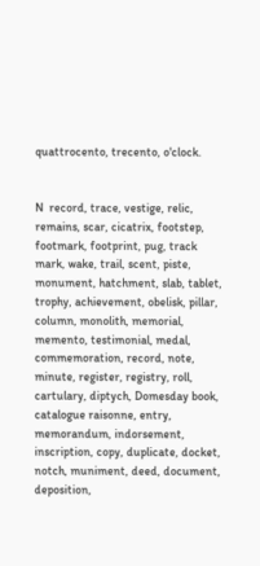quattrocento, trecento, o'clock.


N  record, trace, vestige, relic, remains, scar, cicatrix, footstep, footmark, footprint, pug, track mark, wake, trail, scent, piste, monument, hatchment, slab, tablet, trophy, achievement, obelisk, pillar, column, monolith, memorial, memento, testimonial, medal, commemoration, record, note, minute, register, registry, roll, cartulary, diptych, Domesday book, catalogue raisonne, entry, memorandum, indorsement, inscription, copy, duplicate, docket, notch, muniment, deed, document, deposition,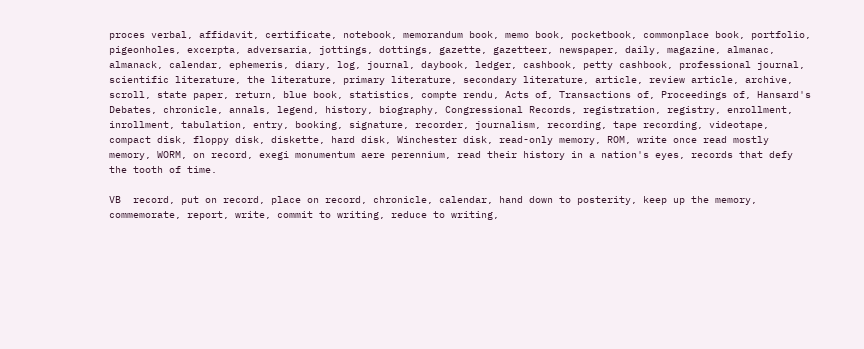proces verbal, affidavit, certificate, notebook, memorandum book, memo book, pocketbook, commonplace book, portfolio, pigeonholes, excerpta, adversaria, jottings, dottings, gazette, gazetteer, newspaper, daily, magazine, almanac, almanack, calendar, ephemeris, diary, log, journal, daybook, ledger, cashbook, petty cashbook, professional journal, scientific literature, the literature, primary literature, secondary literature, article, review article, archive, scroll, state paper, return, blue book, statistics, compte rendu, Acts of, Transactions of, Proceedings of, Hansard's Debates, chronicle, annals, legend, history, biography, Congressional Records, registration, registry, enrollment, inrollment, tabulation, entry, booking, signature, recorder, journalism, recording, tape recording, videotape, compact disk, floppy disk, diskette, hard disk, Winchester disk, read-only memory, ROM, write once read mostly memory, WORM, on record, exegi monumentum aere perennium, read their history in a nation's eyes, records that defy the tooth of time.

VB  record, put on record, place on record, chronicle, calendar, hand down to posterity, keep up the memory, commemorate, report, write, commit to writing, reduce to writing,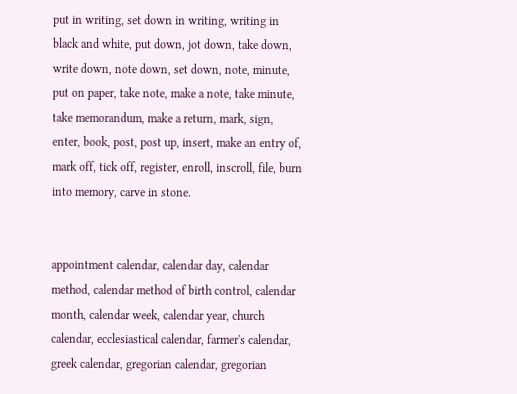put in writing, set down in writing, writing in black and white, put down, jot down, take down, write down, note down, set down, note, minute, put on paper, take note, make a note, take minute, take memorandum, make a return, mark, sign, enter, book, post, post up, insert, make an entry of, mark off, tick off, register, enroll, inscroll, file, burn into memory, carve in stone.


appointment calendar, calendar day, calendar method, calendar method of birth control, calendar month, calendar week, calendar year, church calendar, ecclesiastical calendar, farmer's calendar, greek calendar, gregorian calendar, gregorian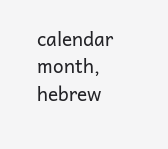calendar month, hebrew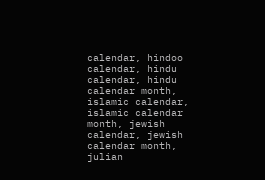calendar, hindoo calendar, hindu calendar, hindu calendar month, islamic calendar, islamic calendar month, jewish calendar, jewish calendar month, julian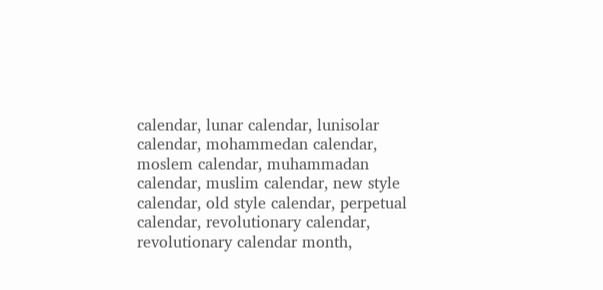calendar, lunar calendar, lunisolar calendar, mohammedan calendar, moslem calendar, muhammadan calendar, muslim calendar, new style calendar, old style calendar, perpetual calendar, revolutionary calendar, revolutionary calendar month,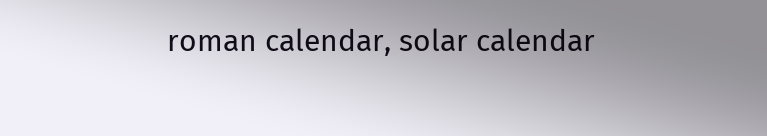roman calendar, solar calendar